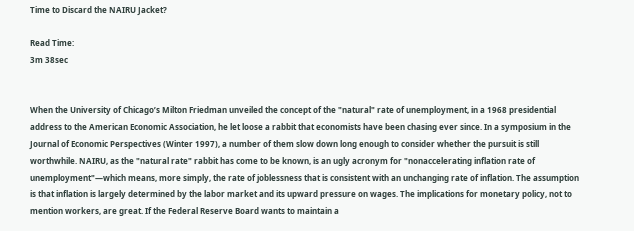Time to Discard the NAIRU Jacket?

Read Time:
3m 38sec


When the University of Chicago’s Milton Friedman unveiled the concept of the "natural" rate of unemployment, in a 1968 presidential address to the American Economic Association, he let loose a rabbit that economists have been chasing ever since. In a symposium in the Journal of Economic Perspectives (Winter 1997), a number of them slow down long enough to consider whether the pursuit is still worthwhile. NAIRU, as the "natural rate" rabbit has come to be known, is an ugly acronym for "nonaccelerating inflation rate of unemployment"—which means, more simply, the rate of joblessness that is consistent with an unchanging rate of inflation. The assumption is that inflation is largely determined by the labor market and its upward pressure on wages. The implications for monetary policy, not to mention workers, are great. If the Federal Reserve Board wants to maintain a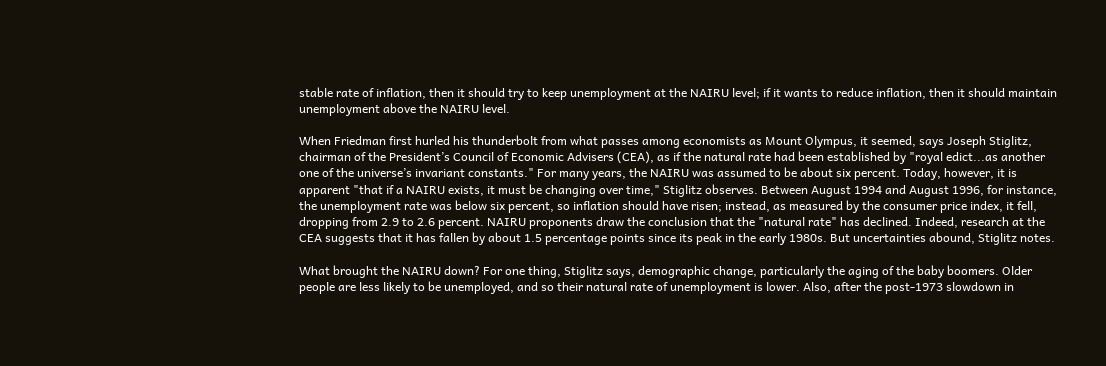stable rate of inflation, then it should try to keep unemployment at the NAIRU level; if it wants to reduce inflation, then it should maintain unemployment above the NAIRU level.

When Friedman first hurled his thunderbolt from what passes among economists as Mount Olympus, it seemed, says Joseph Stiglitz, chairman of the President’s Council of Economic Advisers (CEA), as if the natural rate had been established by "royal edict...as another one of the universe’s invariant constants." For many years, the NAIRU was assumed to be about six percent. Today, however, it is apparent "that if a NAIRU exists, it must be changing over time," Stiglitz observes. Between August 1994 and August 1996, for instance, the unemployment rate was below six percent, so inflation should have risen; instead, as measured by the consumer price index, it fell, dropping from 2.9 to 2.6 percent. NAIRU proponents draw the conclusion that the "natural rate" has declined. Indeed, research at the CEA suggests that it has fallen by about 1.5 percentage points since its peak in the early 1980s. But uncertainties abound, Stiglitz notes.

What brought the NAIRU down? For one thing, Stiglitz says, demographic change, particularly the aging of the baby boomers. Older people are less likely to be unemployed, and so their natural rate of unemployment is lower. Also, after the post-1973 slowdown in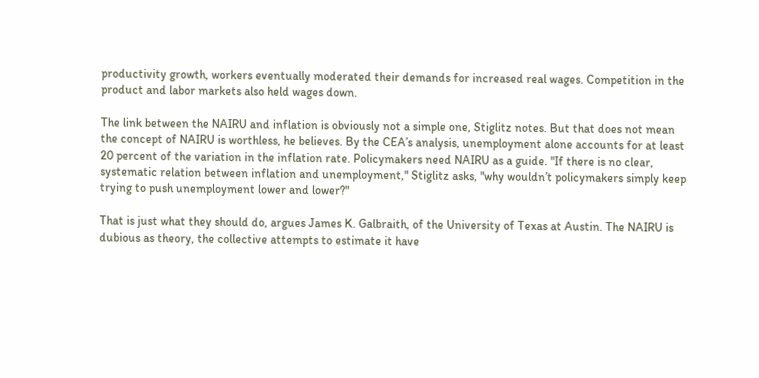productivity growth, workers eventually moderated their demands for increased real wages. Competition in the product and labor markets also held wages down.

The link between the NAIRU and inflation is obviously not a simple one, Stiglitz notes. But that does not mean the concept of NAIRU is worthless, he believes. By the CEA’s analysis, unemployment alone accounts for at least 20 percent of the variation in the inflation rate. Policymakers need NAIRU as a guide. "If there is no clear, systematic relation between inflation and unemployment," Stiglitz asks, "why wouldn’t policymakers simply keep trying to push unemployment lower and lower?"

That is just what they should do, argues James K. Galbraith, of the University of Texas at Austin. The NAIRU is dubious as theory, the collective attempts to estimate it have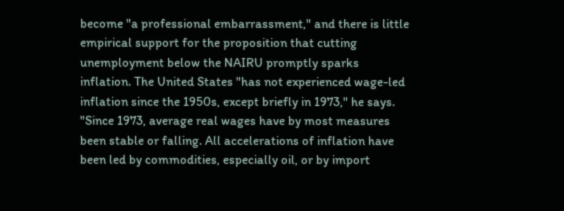become "a professional embarrassment," and there is little empirical support for the proposition that cutting unemployment below the NAIRU promptly sparks inflation. The United States "has not experienced wage-led inflation since the 1950s, except briefly in 1973," he says. "Since 1973, average real wages have by most measures been stable or falling. All accelerations of inflation have been led by commodities, especially oil, or by import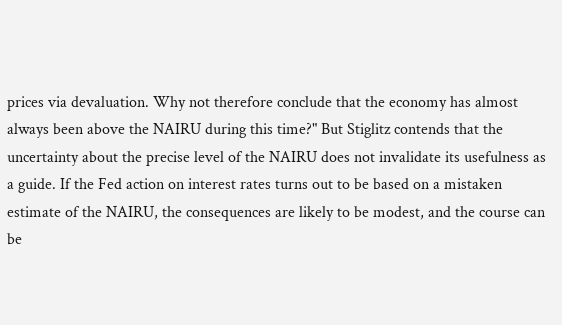prices via devaluation. Why not therefore conclude that the economy has almost always been above the NAIRU during this time?" But Stiglitz contends that the uncertainty about the precise level of the NAIRU does not invalidate its usefulness as a guide. If the Fed action on interest rates turns out to be based on a mistaken estimate of the NAIRU, the consequences are likely to be modest, and the course can be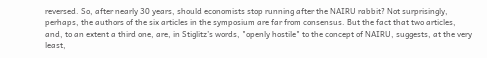reversed. So, after nearly 30 years, should economists stop running after the NAIRU rabbit? Not surprisingly, perhaps, the authors of the six articles in the symposium are far from consensus. But the fact that two articles, and, to an extent a third one, are, in Stiglitz’s words, "openly hostile" to the concept of NAIRU, suggests, at the very least,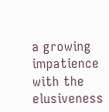a growing impatience with the elusiveness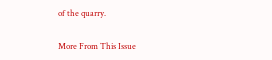of the quarry.


More From This Issue